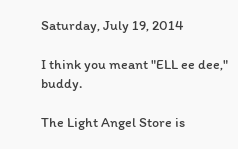Saturday, July 19, 2014

I think you meant "ELL ee dee," buddy.

The Light Angel Store is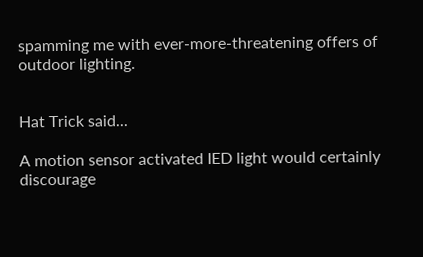spamming me with ever-more-threatening offers of outdoor lighting.


Hat Trick said...

A motion sensor activated IED light would certainly discourage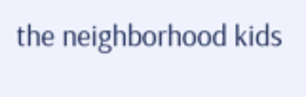the neighborhood kids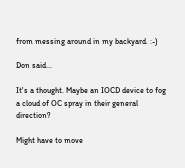from messing around in my backyard. :-)

Don said...

It's a thought. Maybe an IOCD device to fog a cloud of OC spray in their general direction?

Might have to move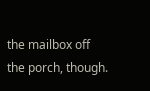the mailbox off the porch, though.